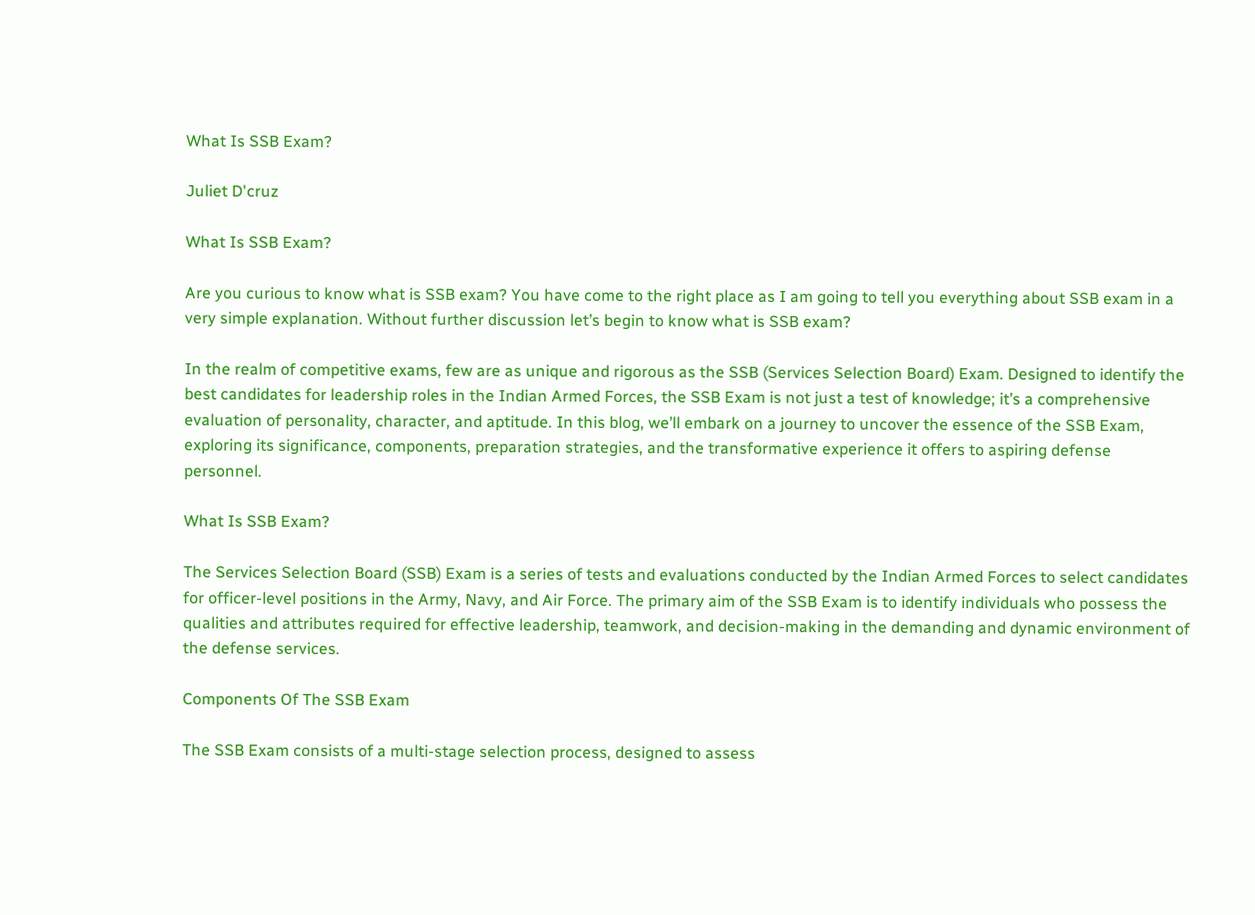What Is SSB Exam?

Juliet D'cruz

What Is SSB Exam?

Are you curious to know what is SSB exam? You have come to the right place as I am going to tell you everything about SSB exam in a very simple explanation. Without further discussion let’s begin to know what is SSB exam?

In the realm of competitive exams, few are as unique and rigorous as the SSB (Services Selection Board) Exam. Designed to identify the best candidates for leadership roles in the Indian Armed Forces, the SSB Exam is not just a test of knowledge; it’s a comprehensive evaluation of personality, character, and aptitude. In this blog, we’ll embark on a journey to uncover the essence of the SSB Exam, exploring its significance, components, preparation strategies, and the transformative experience it offers to aspiring defense personnel.

What Is SSB Exam?

The Services Selection Board (SSB) Exam is a series of tests and evaluations conducted by the Indian Armed Forces to select candidates for officer-level positions in the Army, Navy, and Air Force. The primary aim of the SSB Exam is to identify individuals who possess the qualities and attributes required for effective leadership, teamwork, and decision-making in the demanding and dynamic environment of the defense services.

Components Of The SSB Exam

The SSB Exam consists of a multi-stage selection process, designed to assess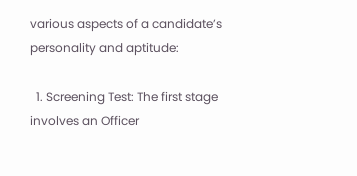various aspects of a candidate’s personality and aptitude:

  1. Screening Test: The first stage involves an Officer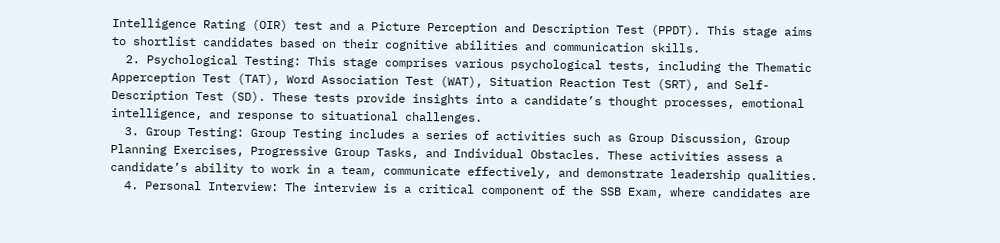Intelligence Rating (OIR) test and a Picture Perception and Description Test (PPDT). This stage aims to shortlist candidates based on their cognitive abilities and communication skills.
  2. Psychological Testing: This stage comprises various psychological tests, including the Thematic Apperception Test (TAT), Word Association Test (WAT), Situation Reaction Test (SRT), and Self-Description Test (SD). These tests provide insights into a candidate’s thought processes, emotional intelligence, and response to situational challenges.
  3. Group Testing: Group Testing includes a series of activities such as Group Discussion, Group Planning Exercises, Progressive Group Tasks, and Individual Obstacles. These activities assess a candidate’s ability to work in a team, communicate effectively, and demonstrate leadership qualities.
  4. Personal Interview: The interview is a critical component of the SSB Exam, where candidates are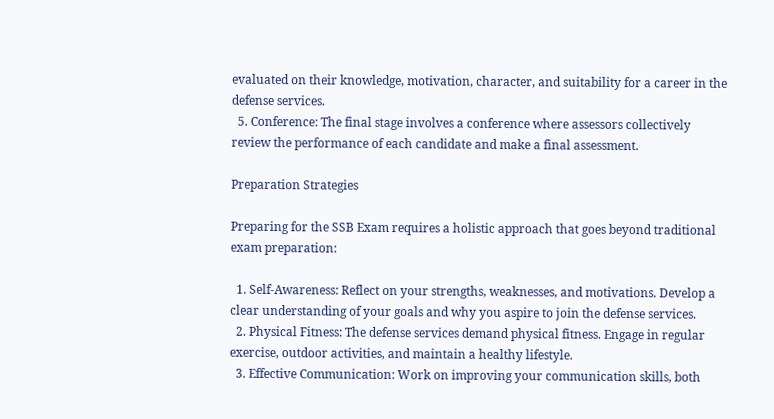evaluated on their knowledge, motivation, character, and suitability for a career in the defense services.
  5. Conference: The final stage involves a conference where assessors collectively review the performance of each candidate and make a final assessment.

Preparation Strategies

Preparing for the SSB Exam requires a holistic approach that goes beyond traditional exam preparation:

  1. Self-Awareness: Reflect on your strengths, weaknesses, and motivations. Develop a clear understanding of your goals and why you aspire to join the defense services.
  2. Physical Fitness: The defense services demand physical fitness. Engage in regular exercise, outdoor activities, and maintain a healthy lifestyle.
  3. Effective Communication: Work on improving your communication skills, both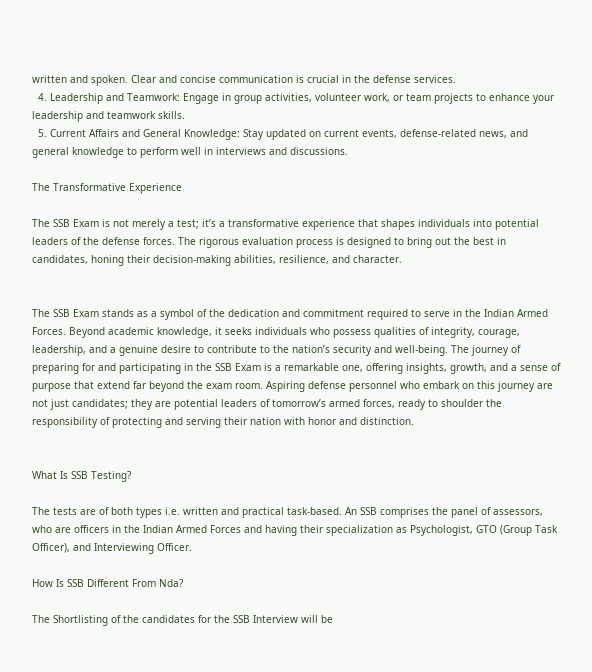written and spoken. Clear and concise communication is crucial in the defense services.
  4. Leadership and Teamwork: Engage in group activities, volunteer work, or team projects to enhance your leadership and teamwork skills.
  5. Current Affairs and General Knowledge: Stay updated on current events, defense-related news, and general knowledge to perform well in interviews and discussions.

The Transformative Experience

The SSB Exam is not merely a test; it’s a transformative experience that shapes individuals into potential leaders of the defense forces. The rigorous evaluation process is designed to bring out the best in candidates, honing their decision-making abilities, resilience, and character.


The SSB Exam stands as a symbol of the dedication and commitment required to serve in the Indian Armed Forces. Beyond academic knowledge, it seeks individuals who possess qualities of integrity, courage, leadership, and a genuine desire to contribute to the nation’s security and well-being. The journey of preparing for and participating in the SSB Exam is a remarkable one, offering insights, growth, and a sense of purpose that extend far beyond the exam room. Aspiring defense personnel who embark on this journey are not just candidates; they are potential leaders of tomorrow’s armed forces, ready to shoulder the responsibility of protecting and serving their nation with honor and distinction.


What Is SSB Testing?

The tests are of both types i.e. written and practical task-based. An SSB comprises the panel of assessors, who are officers in the Indian Armed Forces and having their specialization as Psychologist, GTO (Group Task Officer), and Interviewing Officer.

How Is SSB Different From Nda?

The Shortlisting of the candidates for the SSB Interview will be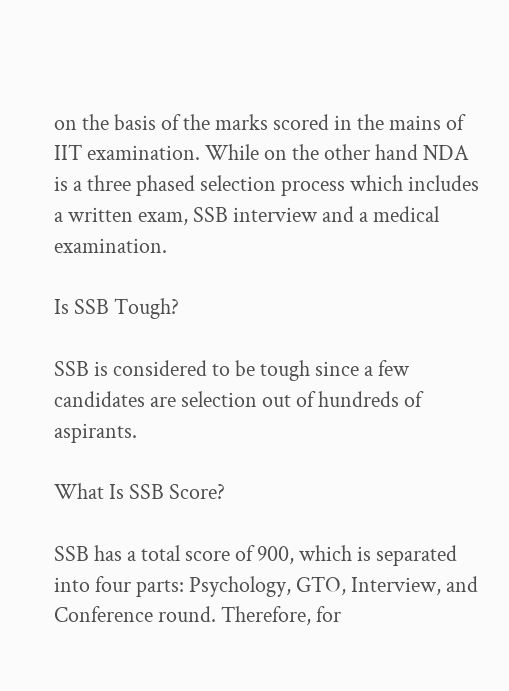on the basis of the marks scored in the mains of IIT examination. While on the other hand NDA is a three phased selection process which includes a written exam, SSB interview and a medical examination.

Is SSB Tough?

SSB is considered to be tough since a few candidates are selection out of hundreds of aspirants.

What Is SSB Score?

SSB has a total score of 900, which is separated into four parts: Psychology, GTO, Interview, and Conference round. Therefore, for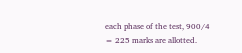each phase of the test, 900/4 = 225 marks are allotted.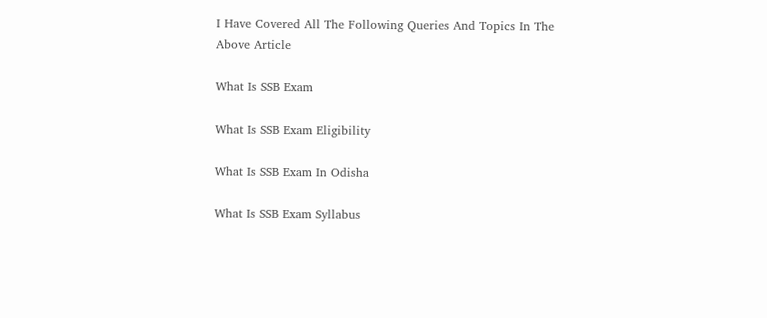I Have Covered All The Following Queries And Topics In The Above Article

What Is SSB Exam

What Is SSB Exam Eligibility

What Is SSB Exam In Odisha

What Is SSB Exam Syllabus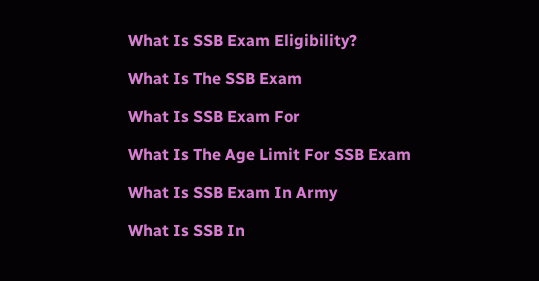What Is SSB Exam Eligibility?

What Is The SSB Exam

What Is SSB Exam For

What Is The Age Limit For SSB Exam

What Is SSB Exam In Army

What Is SSB In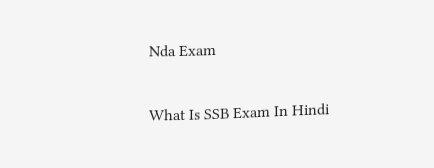Nda Exam

What Is SSB Exam In Hindi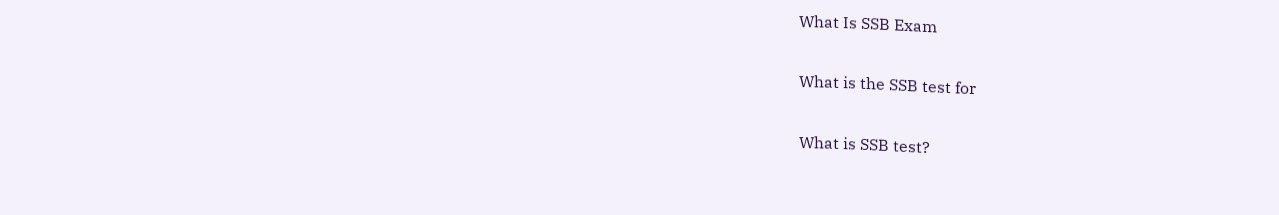What Is SSB Exam

What is the SSB test for

What is SSB test?